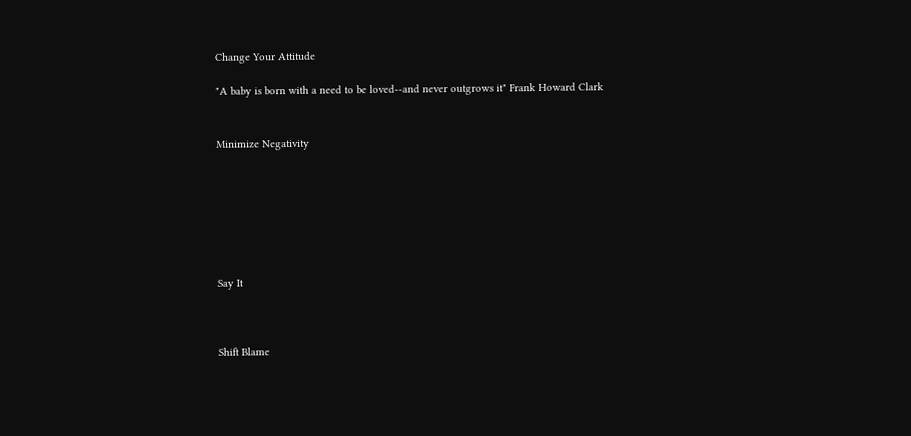Change Your Attitude

"A baby is born with a need to be loved--and never outgrows it" Frank Howard Clark


Minimize Negativity







Say It



Shift Blame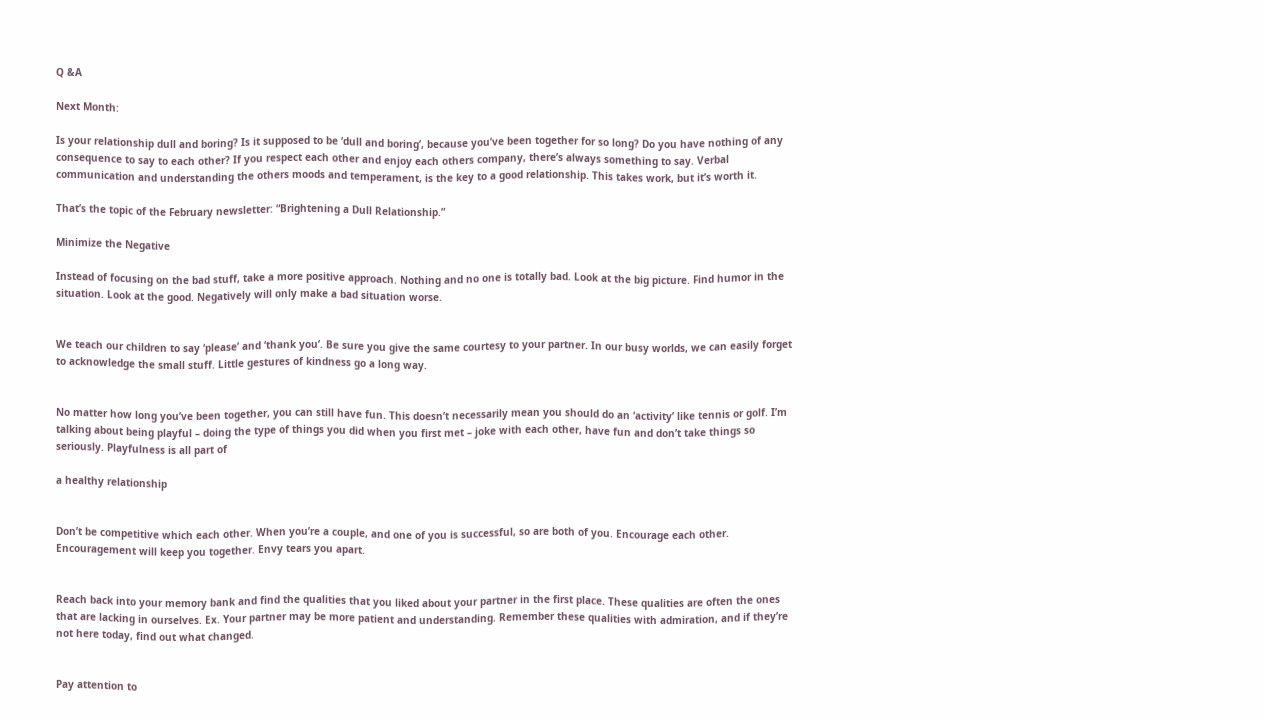Q &A

Next Month:

Is your relationship dull and boring? Is it supposed to be ‘dull and boring’, because you’ve been together for so long? Do you have nothing of any consequence to say to each other? If you respect each other and enjoy each others company, there’s always something to say. Verbal communication and understanding the others moods and temperament, is the key to a good relationship. This takes work, but it’s worth it.

That’s the topic of the February newsletter: “Brightening a Dull Relationship.”

Minimize the Negative

Instead of focusing on the bad stuff, take a more positive approach. Nothing and no one is totally bad. Look at the big picture. Find humor in the situation. Look at the good. Negatively will only make a bad situation worse.


We teach our children to say ‘please’ and ‘thank you’. Be sure you give the same courtesy to your partner. In our busy worlds, we can easily forget to acknowledge the small stuff. Little gestures of kindness go a long way.


No matter how long you’ve been together, you can still have fun. This doesn’t necessarily mean you should do an ‘activity’ like tennis or golf. I’m talking about being playful – doing the type of things you did when you first met – joke with each other, have fun and don’t take things so seriously. Playfulness is all part of

a healthy relationship


Don’t be competitive which each other. When you’re a couple, and one of you is successful, so are both of you. Encourage each other. Encouragement will keep you together. Envy tears you apart.


Reach back into your memory bank and find the qualities that you liked about your partner in the first place. These qualities are often the ones that are lacking in ourselves. Ex. Your partner may be more patient and understanding. Remember these qualities with admiration, and if they’re not here today, find out what changed.


Pay attention to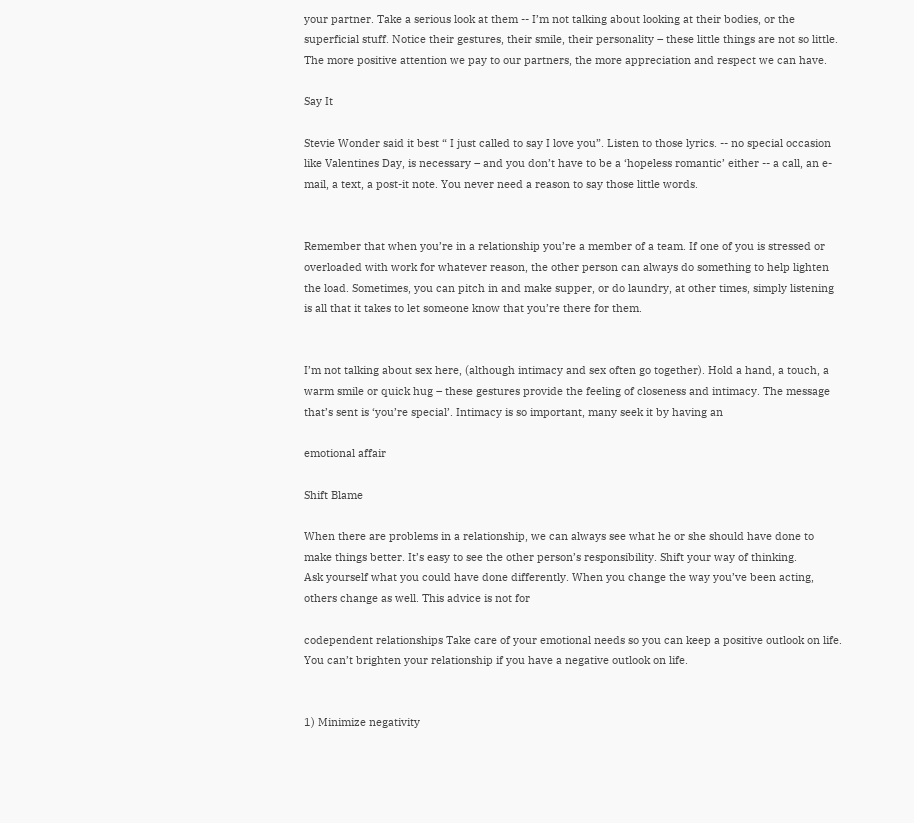your partner. Take a serious look at them -- I’m not talking about looking at their bodies, or the superficial stuff. Notice their gestures, their smile, their personality – these little things are not so little. The more positive attention we pay to our partners, the more appreciation and respect we can have.

Say It

Stevie Wonder said it best “ I just called to say I love you”. Listen to those lyrics. -- no special occasion like Valentines Day, is necessary – and you don’t have to be a ‘hopeless romantic’ either -- a call, an e-mail, a text, a post-it note. You never need a reason to say those little words.


Remember that when you’re in a relationship you’re a member of a team. If one of you is stressed or overloaded with work for whatever reason, the other person can always do something to help lighten the load. Sometimes, you can pitch in and make supper, or do laundry, at other times, simply listening is all that it takes to let someone know that you’re there for them.


I’m not talking about sex here, (although intimacy and sex often go together). Hold a hand, a touch, a warm smile or quick hug – these gestures provide the feeling of closeness and intimacy. The message that’s sent is ‘you’re special’. Intimacy is so important, many seek it by having an

emotional affair

Shift Blame

When there are problems in a relationship, we can always see what he or she should have done to make things better. It’s easy to see the other person’s responsibility. Shift your way of thinking.
Ask yourself what you could have done differently. When you change the way you’ve been acting, others change as well. This advice is not for

codependent relationships Take care of your emotional needs so you can keep a positive outlook on life. You can’t brighten your relationship if you have a negative outlook on life.


1) Minimize negativity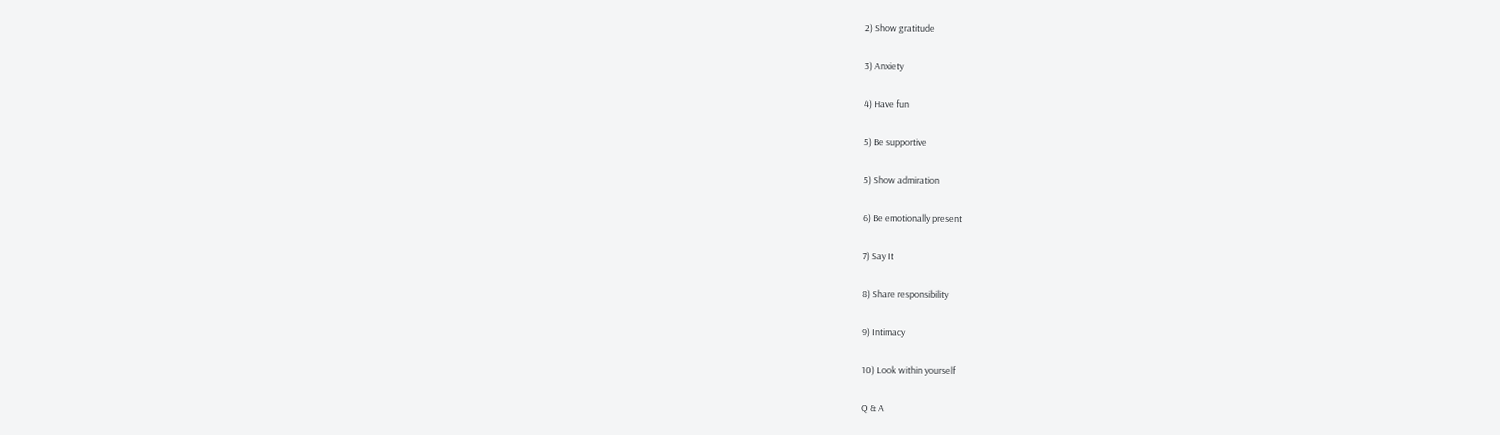2) Show gratitude

3) Anxiety

4) Have fun

5) Be supportive

5) Show admiration

6) Be emotionally present

7) Say It

8) Share responsibility

9) Intimacy

10) Look within yourself

Q & A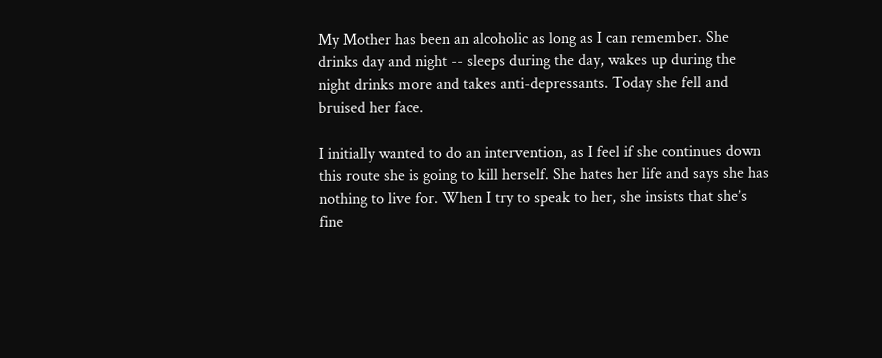My Mother has been an alcoholic as long as I can remember. She drinks day and night -- sleeps during the day, wakes up during the night drinks more and takes anti-depressants. Today she fell and bruised her face.

I initially wanted to do an intervention, as I feel if she continues down this route she is going to kill herself. She hates her life and says she has nothing to live for. When I try to speak to her, she insists that she’s fine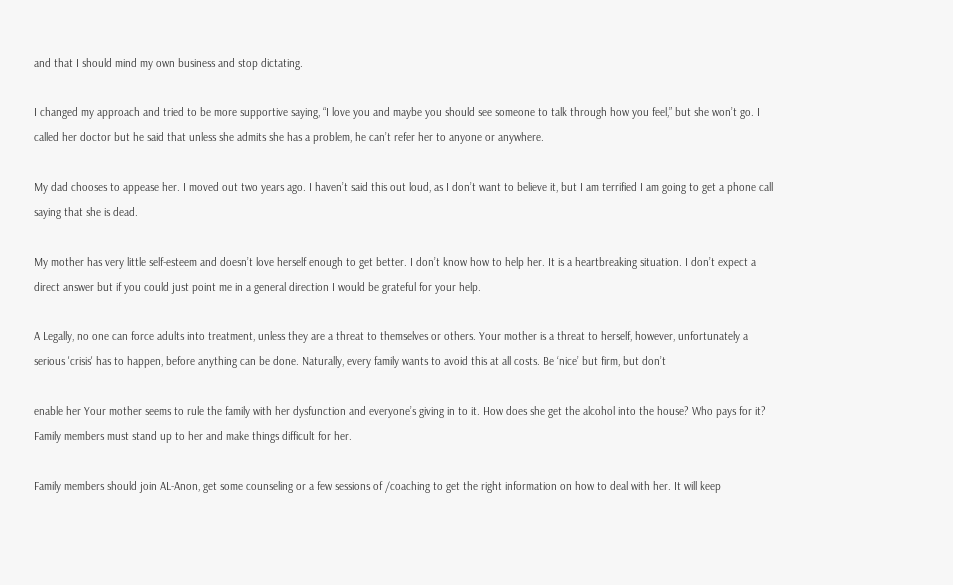and that I should mind my own business and stop dictating.

I changed my approach and tried to be more supportive saying, “I love you and maybe you should see someone to talk through how you feel,” but she won’t go. I called her doctor but he said that unless she admits she has a problem, he can’t refer her to anyone or anywhere.

My dad chooses to appease her. I moved out two years ago. I haven’t said this out loud, as I don’t want to believe it, but I am terrified I am going to get a phone call saying that she is dead.

My mother has very little self-esteem and doesn’t love herself enough to get better. I don’t know how to help her. It is a heartbreaking situation. I don’t expect a direct answer but if you could just point me in a general direction I would be grateful for your help.

A Legally, no one can force adults into treatment, unless they are a threat to themselves or others. Your mother is a threat to herself, however, unfortunately a serious 'crisis' has to happen, before anything can be done. Naturally, every family wants to avoid this at all costs. Be ‘nice’ but firm, but don’t

enable her Your mother seems to rule the family with her dysfunction and everyone’s giving in to it. How does she get the alcohol into the house? Who pays for it? Family members must stand up to her and make things difficult for her.

Family members should join AL-Anon, get some counseling or a few sessions of /coaching to get the right information on how to deal with her. It will keep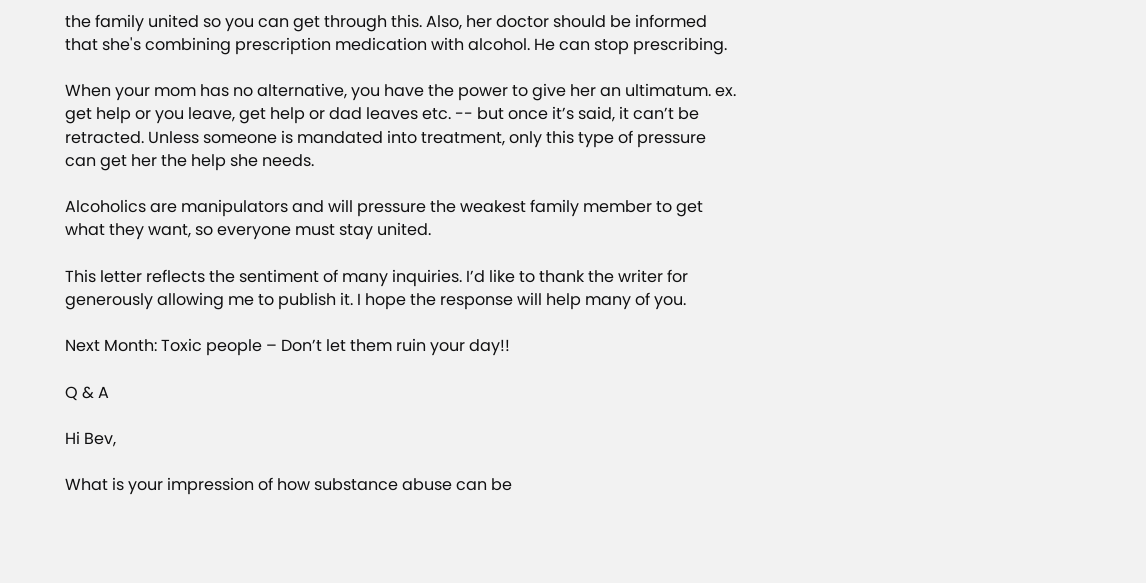the family united so you can get through this. Also, her doctor should be informed that she's combining prescription medication with alcohol. He can stop prescribing.

When your mom has no alternative, you have the power to give her an ultimatum. ex. get help or you leave, get help or dad leaves etc. -- but once it’s said, it can’t be retracted. Unless someone is mandated into treatment, only this type of pressure can get her the help she needs.

Alcoholics are manipulators and will pressure the weakest family member to get what they want, so everyone must stay united.

This letter reflects the sentiment of many inquiries. I’d like to thank the writer for generously allowing me to publish it. I hope the response will help many of you.

Next Month: Toxic people – Don’t let them ruin your day!!

Q & A

Hi Bev,

What is your impression of how substance abuse can be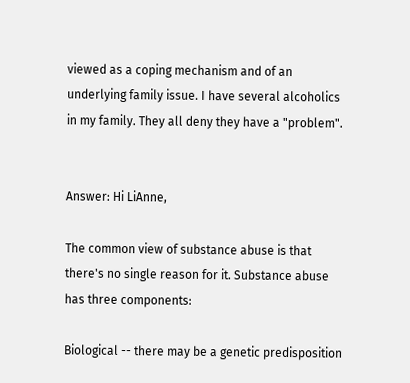viewed as a coping mechanism and of an underlying family issue. I have several alcoholics in my family. They all deny they have a "problem".


Answer: Hi LiAnne,

The common view of substance abuse is that there's no single reason for it. Substance abuse has three components:

Biological -- there may be a genetic predisposition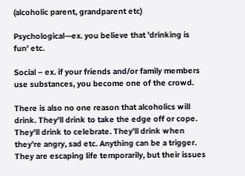(alcoholic parent, grandparent etc)

Psychological—ex. you believe that 'drinking is fun' etc.

Social – ex. if your friends and/or family members use substances, you become one of the crowd.

There is also no one reason that alcoholics will drink. They'll drink to take the edge off or cope. They'll drink to celebrate. They'll drink when they're angry, sad etc. Anything can be a trigger. They are escaping life temporarily, but their issues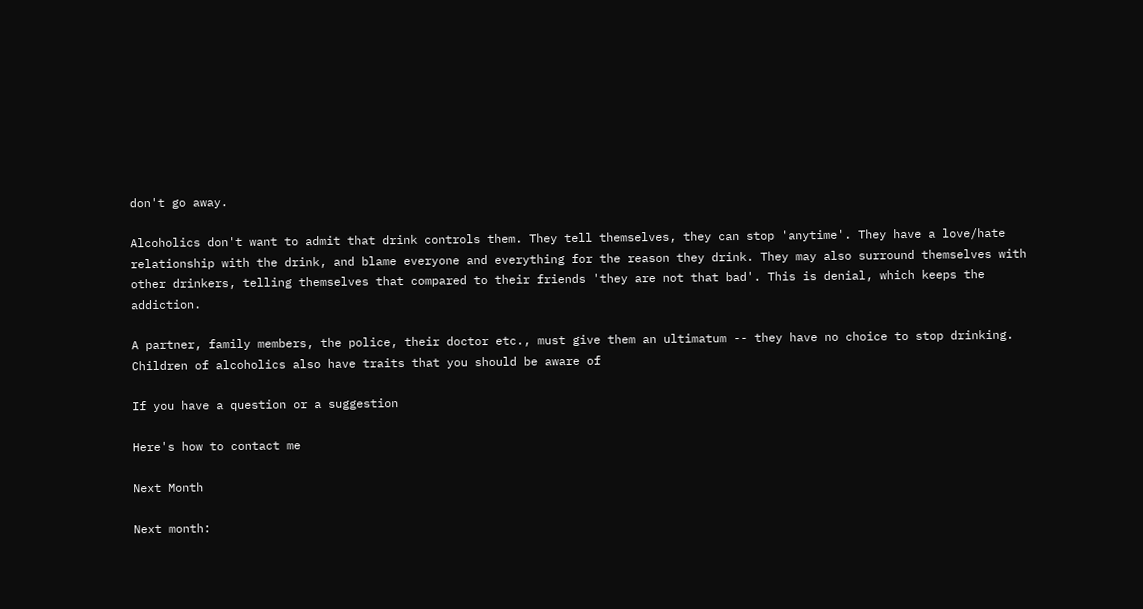don't go away.

Alcoholics don't want to admit that drink controls them. They tell themselves, they can stop 'anytime'. They have a love/hate relationship with the drink, and blame everyone and everything for the reason they drink. They may also surround themselves with other drinkers, telling themselves that compared to their friends 'they are not that bad'. This is denial, which keeps the addiction.

A partner, family members, the police, their doctor etc., must give them an ultimatum -- they have no choice to stop drinking. Children of alcoholics also have traits that you should be aware of

If you have a question or a suggestion

Here's how to contact me

Next Month

Next month: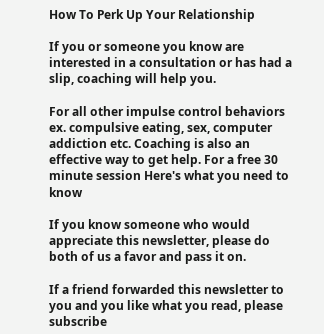How To Perk Up Your Relationship

If you or someone you know are interested in a consultation or has had a slip, coaching will help you.

For all other impulse control behaviors ex. compulsive eating, sex, computer addiction etc. Coaching is also an effective way to get help. For a free 30 minute session Here's what you need to know

If you know someone who would appreciate this newsletter, please do both of us a favor and pass it on.

If a friend forwarded this newsletter to you and you like what you read, please subscribe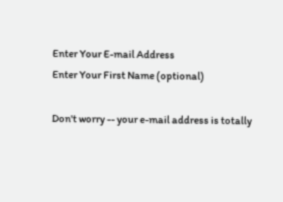Enter Your E-mail Address
Enter Your First Name (optional)

Don't worry -- your e-mail address is totally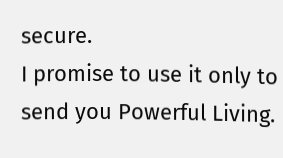secure.
I promise to use it only to send you Powerful Living.